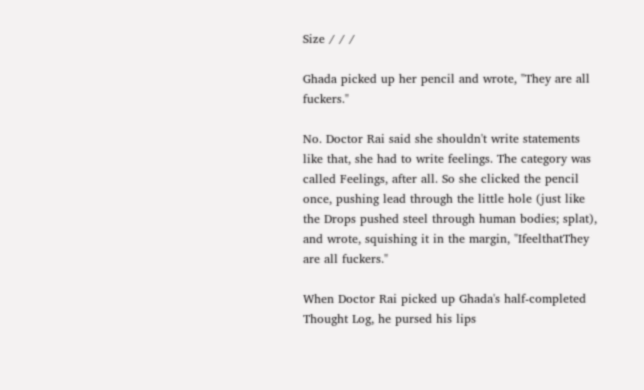Size / / /

Ghada picked up her pencil and wrote, "They are all fuckers."

No. Doctor Rai said she shouldn't write statements like that, she had to write feelings. The category was called Feelings, after all. So she clicked the pencil once, pushing lead through the little hole (just like the Drops pushed steel through human bodies; splat), and wrote, squishing it in the margin, "IfeelthatThey are all fuckers."

When Doctor Rai picked up Ghada's half-completed Thought Log, he pursed his lips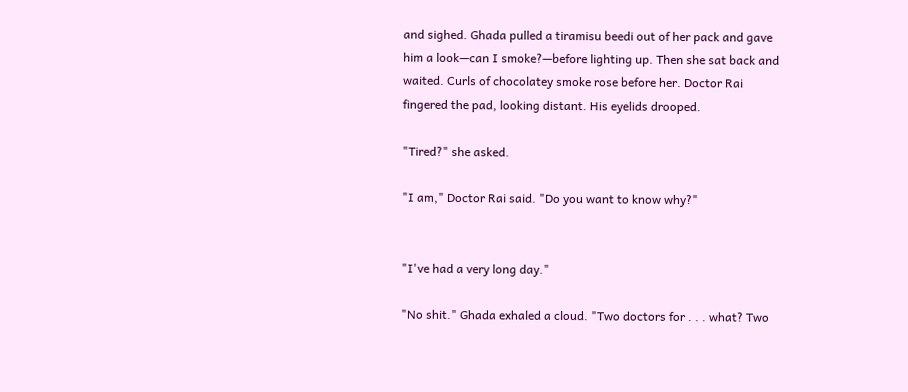and sighed. Ghada pulled a tiramisu beedi out of her pack and gave him a look—can I smoke?—before lighting up. Then she sat back and waited. Curls of chocolatey smoke rose before her. Doctor Rai fingered the pad, looking distant. His eyelids drooped.

"Tired?" she asked.

"I am," Doctor Rai said. "Do you want to know why?"


"I've had a very long day."

"No shit." Ghada exhaled a cloud. "Two doctors for . . . what? Two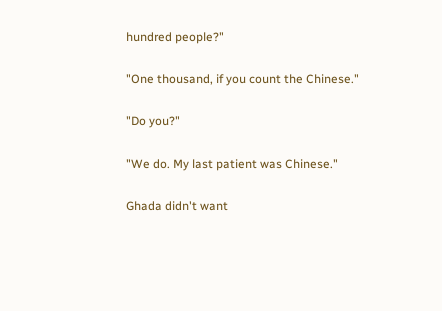hundred people?"

"One thousand, if you count the Chinese."

"Do you?"

"We do. My last patient was Chinese."

Ghada didn't want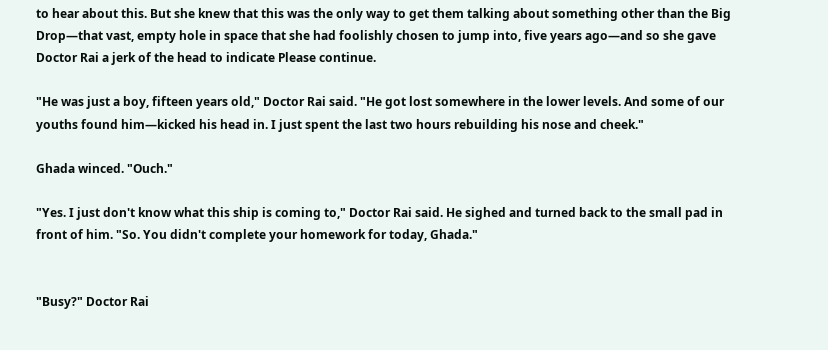to hear about this. But she knew that this was the only way to get them talking about something other than the Big Drop—that vast, empty hole in space that she had foolishly chosen to jump into, five years ago—and so she gave Doctor Rai a jerk of the head to indicate Please continue.

"He was just a boy, fifteen years old," Doctor Rai said. "He got lost somewhere in the lower levels. And some of our youths found him—kicked his head in. I just spent the last two hours rebuilding his nose and cheek."

Ghada winced. "Ouch."

"Yes. I just don't know what this ship is coming to," Doctor Rai said. He sighed and turned back to the small pad in front of him. "So. You didn't complete your homework for today, Ghada."


"Busy?" Doctor Rai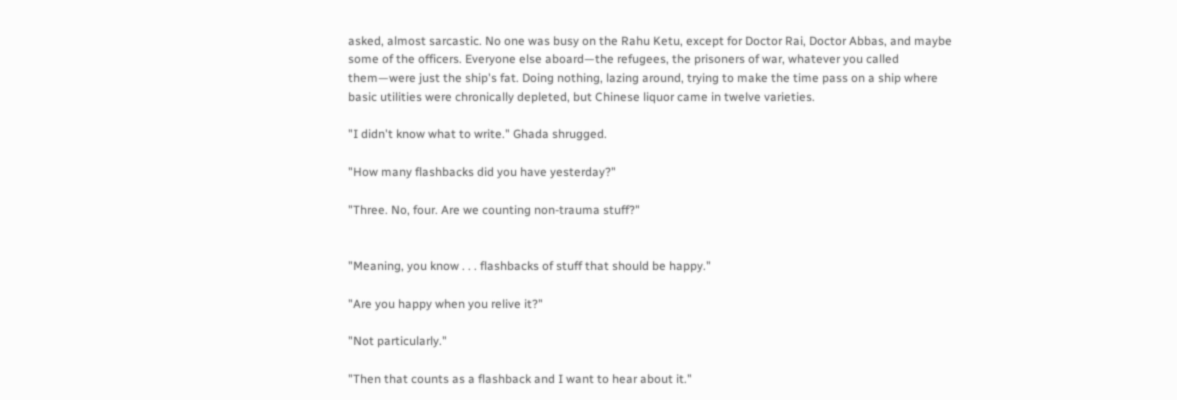asked, almost sarcastic. No one was busy on the Rahu Ketu, except for Doctor Rai, Doctor Abbas, and maybe some of the officers. Everyone else aboard—the refugees, the prisoners of war, whatever you called them—were just the ship's fat. Doing nothing, lazing around, trying to make the time pass on a ship where basic utilities were chronically depleted, but Chinese liquor came in twelve varieties.

"I didn't know what to write." Ghada shrugged.

"How many flashbacks did you have yesterday?"

"Three. No, four. Are we counting non-trauma stuff?"


"Meaning, you know . . . flashbacks of stuff that should be happy."

"Are you happy when you relive it?"

"Not particularly."

"Then that counts as a flashback and I want to hear about it."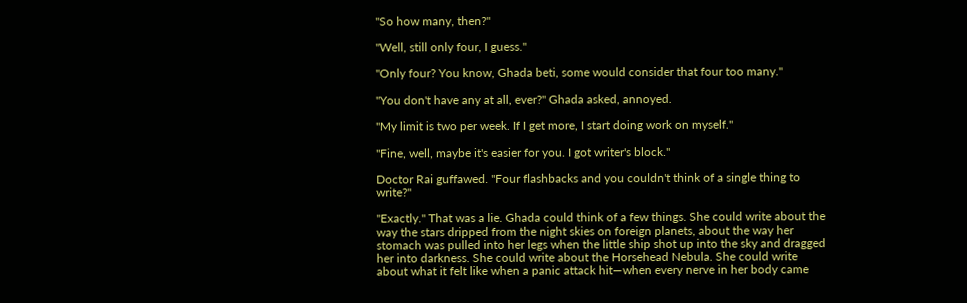"So how many, then?"

"Well, still only four, I guess."

"Only four? You know, Ghada beti, some would consider that four too many."

"You don't have any at all, ever?" Ghada asked, annoyed.

"My limit is two per week. If I get more, I start doing work on myself."

"Fine, well, maybe it's easier for you. I got writer's block."

Doctor Rai guffawed. "Four flashbacks and you couldn't think of a single thing to write?"

"Exactly." That was a lie. Ghada could think of a few things. She could write about the way the stars dripped from the night skies on foreign planets, about the way her stomach was pulled into her legs when the little ship shot up into the sky and dragged her into darkness. She could write about the Horsehead Nebula. She could write about what it felt like when a panic attack hit—when every nerve in her body came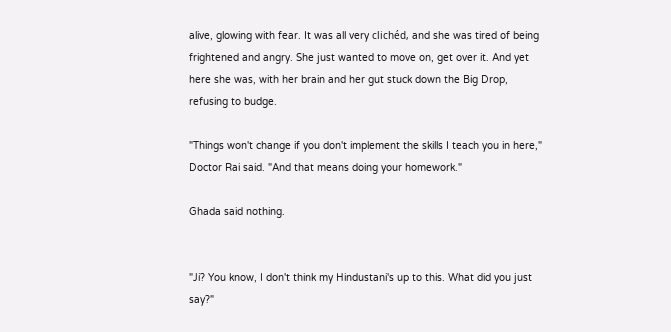alive, glowing with fear. It was all very clichéd, and she was tired of being frightened and angry. She just wanted to move on, get over it. And yet here she was, with her brain and her gut stuck down the Big Drop, refusing to budge.

"Things won't change if you don't implement the skills I teach you in here," Doctor Rai said. "And that means doing your homework."

Ghada said nothing.


"Ji? You know, I don't think my Hindustani's up to this. What did you just say?"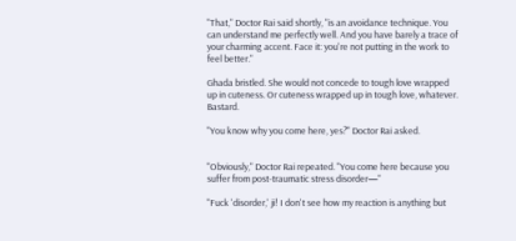"That," Doctor Rai said shortly, "is an avoidance technique. You can understand me perfectly well. And you have barely a trace of your charming accent. Face it: you're not putting in the work to feel better."

Ghada bristled. She would not concede to tough love wrapped up in cuteness. Or cuteness wrapped up in tough love, whatever. Bastard.

"You know why you come here, yes?" Doctor Rai asked.


"Obviously," Doctor Rai repeated. "You come here because you suffer from post-traumatic stress disorder—"

"Fuck 'disorder,' ji! I don't see how my reaction is anything but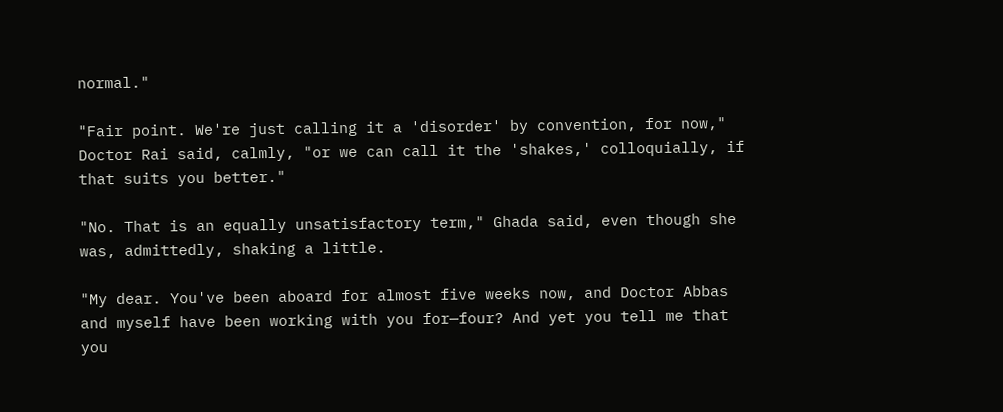normal."

"Fair point. We're just calling it a 'disorder' by convention, for now," Doctor Rai said, calmly, "or we can call it the 'shakes,' colloquially, if that suits you better."

"No. That is an equally unsatisfactory term," Ghada said, even though she was, admittedly, shaking a little.

"My dear. You've been aboard for almost five weeks now, and Doctor Abbas and myself have been working with you for—four? And yet you tell me that you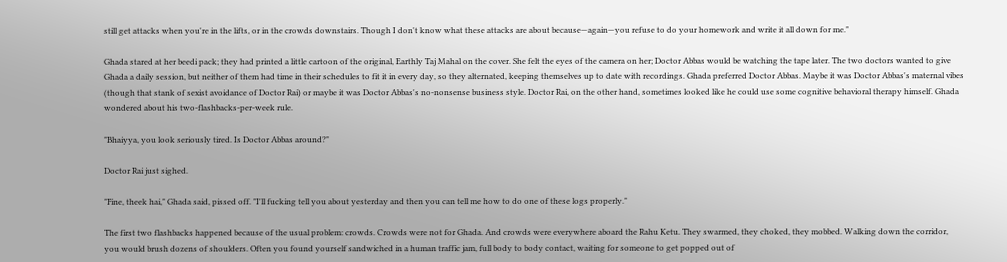still get attacks when you're in the lifts, or in the crowds downstairs. Though I don't know what these attacks are about because—again—you refuse to do your homework and write it all down for me."

Ghada stared at her beedi pack; they had printed a little cartoon of the original, Earthly Taj Mahal on the cover. She felt the eyes of the camera on her; Doctor Abbas would be watching the tape later. The two doctors wanted to give Ghada a daily session, but neither of them had time in their schedules to fit it in every day, so they alternated, keeping themselves up to date with recordings. Ghada preferred Doctor Abbas. Maybe it was Doctor Abbas's maternal vibes (though that stank of sexist avoidance of Doctor Rai) or maybe it was Doctor Abbas's no-nonsense business style. Doctor Rai, on the other hand, sometimes looked like he could use some cognitive behavioral therapy himself. Ghada wondered about his two-flashbacks-per-week rule.

"Bhaiyya, you look seriously tired. Is Doctor Abbas around?"

Doctor Rai just sighed.

"Fine, theek hai," Ghada said, pissed off. "I'll fucking tell you about yesterday and then you can tell me how to do one of these logs properly."

The first two flashbacks happened because of the usual problem: crowds. Crowds were not for Ghada. And crowds were everywhere aboard the Rahu Ketu. They swarmed, they choked, they mobbed. Walking down the corridor, you would brush dozens of shoulders. Often you found yourself sandwiched in a human traffic jam, full body to body contact, waiting for someone to get popped out of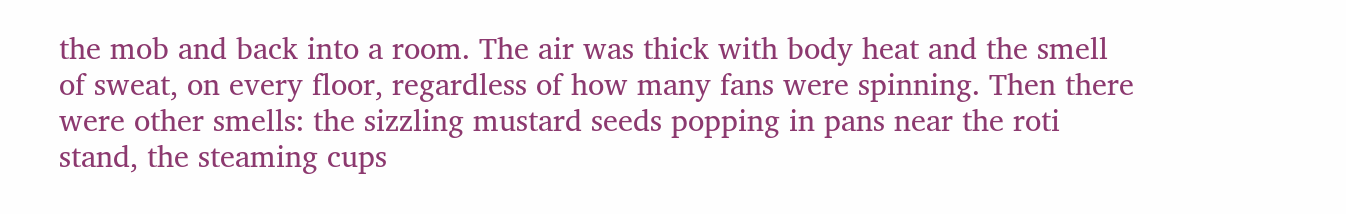the mob and back into a room. The air was thick with body heat and the smell of sweat, on every floor, regardless of how many fans were spinning. Then there were other smells: the sizzling mustard seeds popping in pans near the roti stand, the steaming cups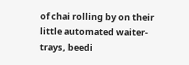of chai rolling by on their little automated waiter-trays, beedi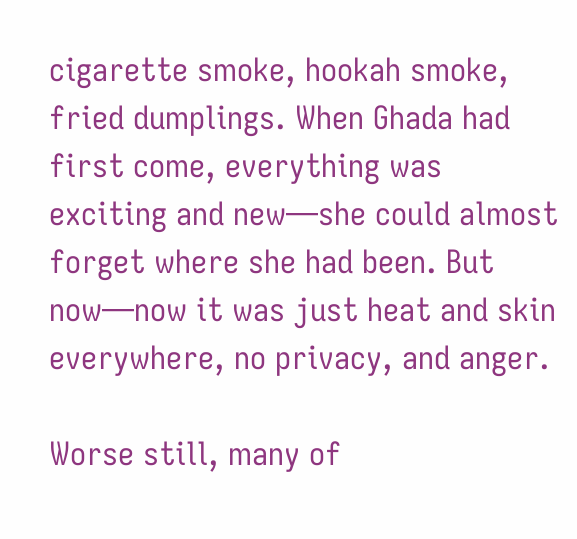cigarette smoke, hookah smoke, fried dumplings. When Ghada had first come, everything was exciting and new—she could almost forget where she had been. But now—now it was just heat and skin everywhere, no privacy, and anger.

Worse still, many of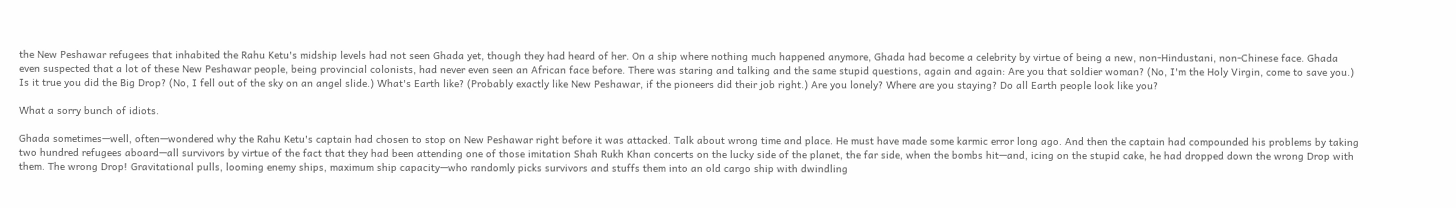the New Peshawar refugees that inhabited the Rahu Ketu's midship levels had not seen Ghada yet, though they had heard of her. On a ship where nothing much happened anymore, Ghada had become a celebrity by virtue of being a new, non-Hindustani, non-Chinese face. Ghada even suspected that a lot of these New Peshawar people, being provincial colonists, had never even seen an African face before. There was staring and talking and the same stupid questions, again and again: Are you that soldier woman? (No, I'm the Holy Virgin, come to save you.) Is it true you did the Big Drop? (No, I fell out of the sky on an angel slide.) What's Earth like? (Probably exactly like New Peshawar, if the pioneers did their job right.) Are you lonely? Where are you staying? Do all Earth people look like you?

What a sorry bunch of idiots.

Ghada sometimes—well, often—wondered why the Rahu Ketu's captain had chosen to stop on New Peshawar right before it was attacked. Talk about wrong time and place. He must have made some karmic error long ago. And then the captain had compounded his problems by taking two hundred refugees aboard—all survivors by virtue of the fact that they had been attending one of those imitation Shah Rukh Khan concerts on the lucky side of the planet, the far side, when the bombs hit—and, icing on the stupid cake, he had dropped down the wrong Drop with them. The wrong Drop! Gravitational pulls, looming enemy ships, maximum ship capacity—who randomly picks survivors and stuffs them into an old cargo ship with dwindling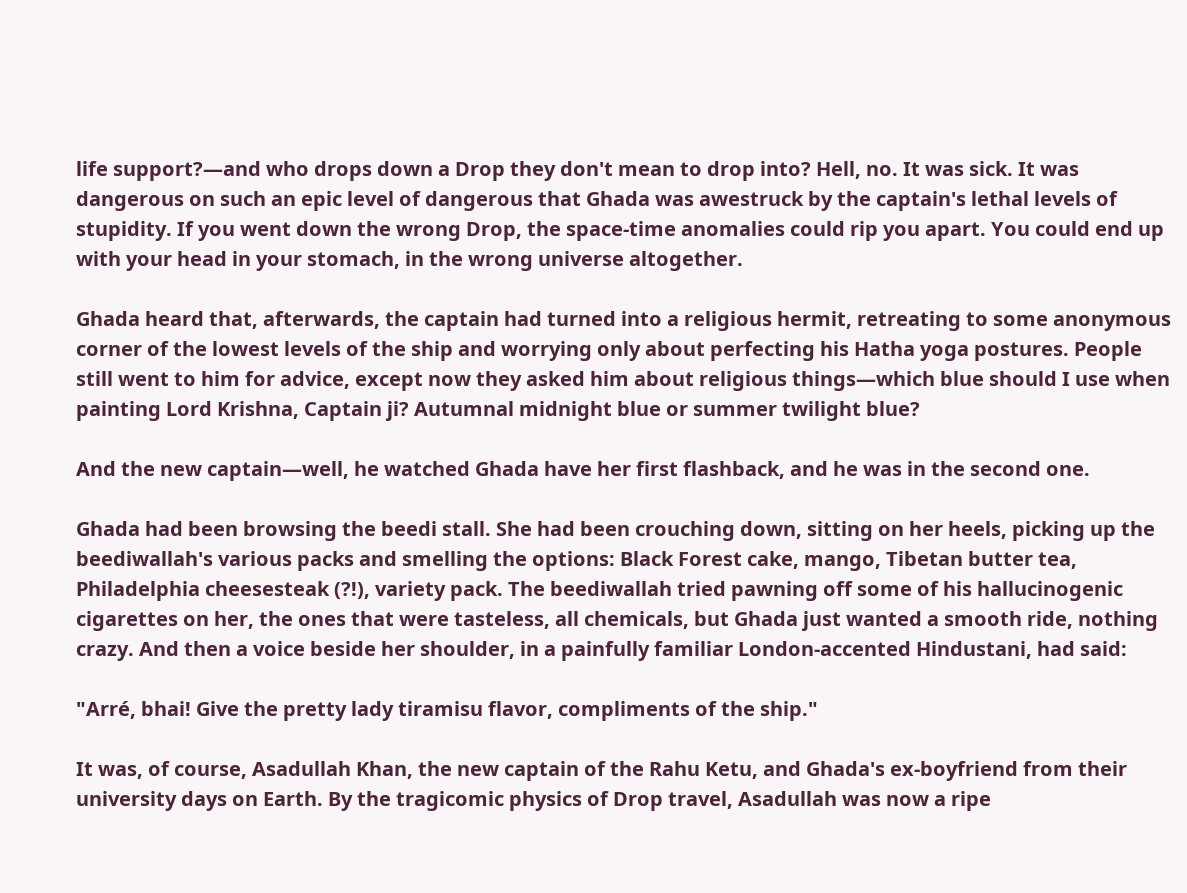life support?—and who drops down a Drop they don't mean to drop into? Hell, no. It was sick. It was dangerous on such an epic level of dangerous that Ghada was awestruck by the captain's lethal levels of stupidity. If you went down the wrong Drop, the space-time anomalies could rip you apart. You could end up with your head in your stomach, in the wrong universe altogether.

Ghada heard that, afterwards, the captain had turned into a religious hermit, retreating to some anonymous corner of the lowest levels of the ship and worrying only about perfecting his Hatha yoga postures. People still went to him for advice, except now they asked him about religious things—which blue should I use when painting Lord Krishna, Captain ji? Autumnal midnight blue or summer twilight blue?

And the new captain—well, he watched Ghada have her first flashback, and he was in the second one.

Ghada had been browsing the beedi stall. She had been crouching down, sitting on her heels, picking up the beediwallah's various packs and smelling the options: Black Forest cake, mango, Tibetan butter tea, Philadelphia cheesesteak (?!), variety pack. The beediwallah tried pawning off some of his hallucinogenic cigarettes on her, the ones that were tasteless, all chemicals, but Ghada just wanted a smooth ride, nothing crazy. And then a voice beside her shoulder, in a painfully familiar London-accented Hindustani, had said:

"Arré, bhai! Give the pretty lady tiramisu flavor, compliments of the ship."

It was, of course, Asadullah Khan, the new captain of the Rahu Ketu, and Ghada's ex-boyfriend from their university days on Earth. By the tragicomic physics of Drop travel, Asadullah was now a ripe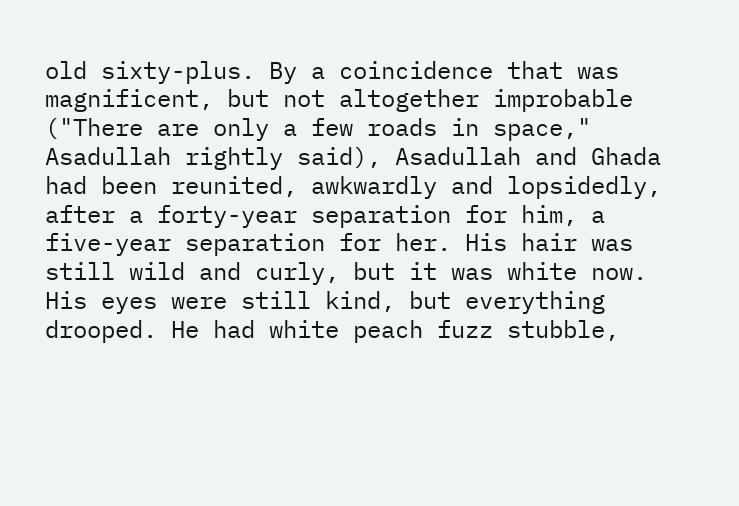old sixty-plus. By a coincidence that was magnificent, but not altogether improbable ("There are only a few roads in space," Asadullah rightly said), Asadullah and Ghada had been reunited, awkwardly and lopsidedly, after a forty-year separation for him, a five-year separation for her. His hair was still wild and curly, but it was white now. His eyes were still kind, but everything drooped. He had white peach fuzz stubble,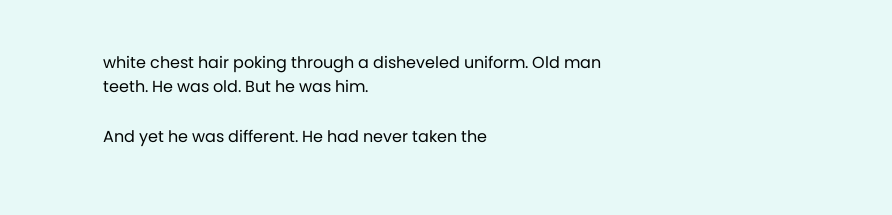white chest hair poking through a disheveled uniform. Old man teeth. He was old. But he was him.

And yet he was different. He had never taken the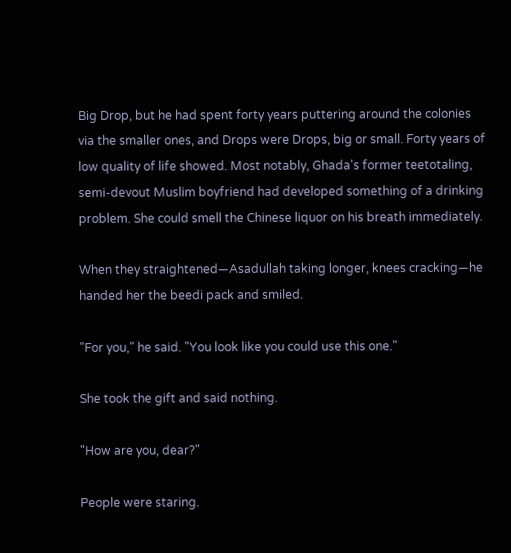Big Drop, but he had spent forty years puttering around the colonies via the smaller ones, and Drops were Drops, big or small. Forty years of low quality of life showed. Most notably, Ghada's former teetotaling, semi-devout Muslim boyfriend had developed something of a drinking problem. She could smell the Chinese liquor on his breath immediately.

When they straightened—Asadullah taking longer, knees cracking—he handed her the beedi pack and smiled.

"For you," he said. "You look like you could use this one."

She took the gift and said nothing.

"How are you, dear?"

People were staring.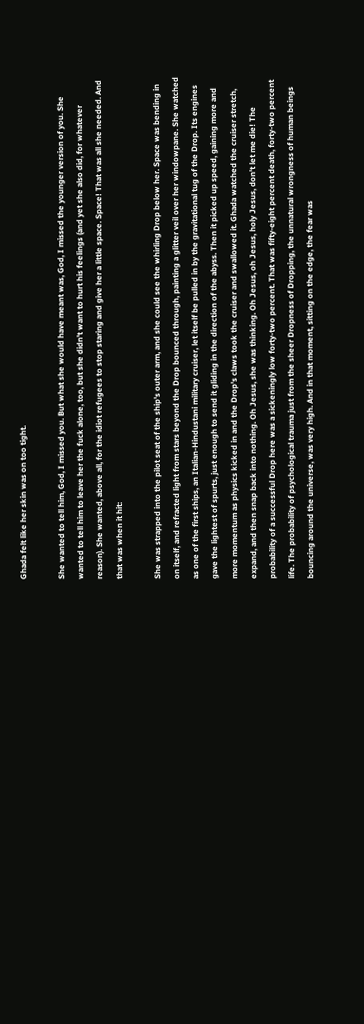Ghada felt like her skin was on too tight.

She wanted to tell him, God, I missed you. But what she would have meant was, God, I missed the younger version of you. She wanted to tell him to leave her the fuck alone, too, but she didn't want to hurt his feelings (and yet she also did, for whatever reason). She wanted, above all, for the idiot refugees to stop staring and give her a little space. Space! That was all she needed. And that was when it hit:

She was strapped into the pilot seat of the ship's outer arm, and she could see the whirling Drop below her. Space was bending in on itself, and refracted light from stars beyond the Drop bounced through, painting a glitter veil over her windowpane. She watched as one of the first ships, an Italian-Hindustani military cruiser, let itself be pulled in by the gravitational tug of the Drop. Its engines gave the lightest of spurts, just enough to send it gliding in the direction of the abyss. Then it picked up speed, gaining more and more momentum as physics kicked in and the Drop's claws took the cruiser and swallowed it. Ghada watched the cruiser stretch, expand, and then snap back into nothing. Oh Jesus, she was thinking. Oh Jesus, oh Jesus, holy Jesus, don't let me die! The probability of a successful Drop here was a sickeningly low forty-two percent. That was fifty-eight percent death, forty-two percent life. The probability of psychological trauma just from the sheer Dropness of Dropping, the unnatural wrongness of human beings bouncing around the universe, was very high. And in that moment, sitting on the edge, the fear was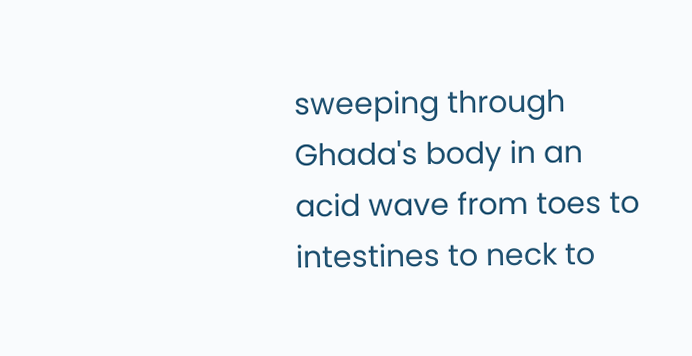sweeping through Ghada's body in an acid wave from toes to intestines to neck to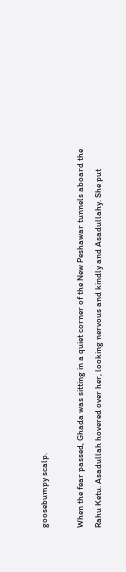goosebumpy scalp.

When the fear passed, Ghada was sitting in a quiet corner of the New Peshawar tunnels aboard the Rahu Ketu. Asadullah hovered over her, looking nervous and kindly and Asadullahy. She put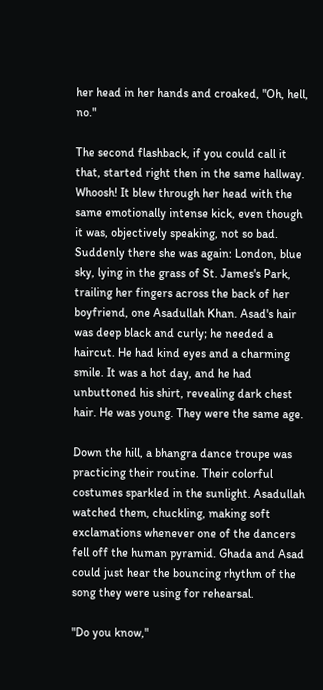her head in her hands and croaked, "Oh, hell, no."

The second flashback, if you could call it that, started right then in the same hallway. Whoosh! It blew through her head with the same emotionally intense kick, even though it was, objectively speaking, not so bad. Suddenly there she was again: London, blue sky, lying in the grass of St. James's Park, trailing her fingers across the back of her boyfriend, one Asadullah Khan. Asad's hair was deep black and curly; he needed a haircut. He had kind eyes and a charming smile. It was a hot day, and he had unbuttoned his shirt, revealing dark chest hair. He was young. They were the same age.

Down the hill, a bhangra dance troupe was practicing their routine. Their colorful costumes sparkled in the sunlight. Asadullah watched them, chuckling, making soft exclamations whenever one of the dancers fell off the human pyramid. Ghada and Asad could just hear the bouncing rhythm of the song they were using for rehearsal.

"Do you know,"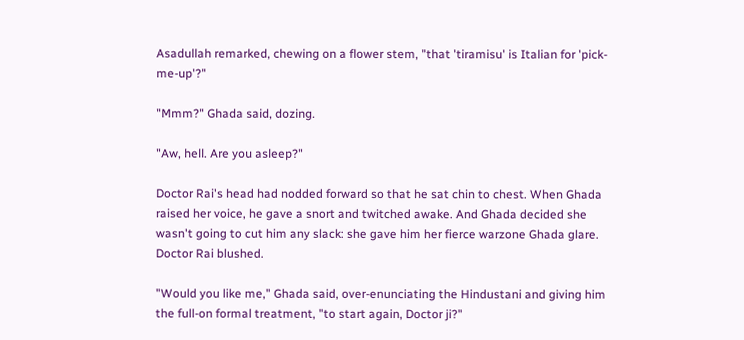Asadullah remarked, chewing on a flower stem, "that 'tiramisu' is Italian for 'pick-me-up'?"

"Mmm?" Ghada said, dozing.

"Aw, hell. Are you asleep?"

Doctor Rai's head had nodded forward so that he sat chin to chest. When Ghada raised her voice, he gave a snort and twitched awake. And Ghada decided she wasn't going to cut him any slack: she gave him her fierce warzone Ghada glare. Doctor Rai blushed.

"Would you like me," Ghada said, over-enunciating the Hindustani and giving him the full-on formal treatment, "to start again, Doctor ji?"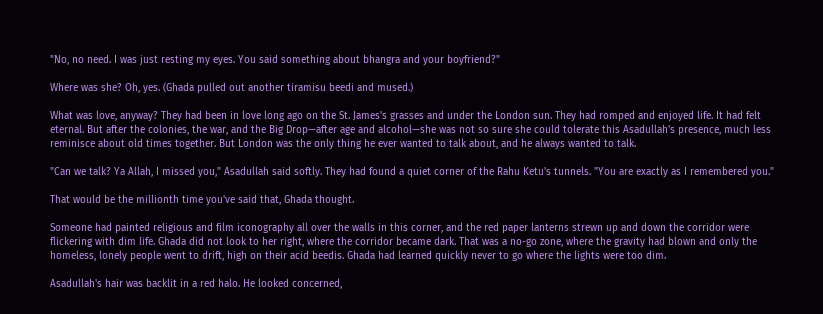"No, no need. I was just resting my eyes. You said something about bhangra and your boyfriend?"

Where was she? Oh, yes. (Ghada pulled out another tiramisu beedi and mused.)

What was love, anyway? They had been in love long ago on the St. James's grasses and under the London sun. They had romped and enjoyed life. It had felt eternal. But after the colonies, the war, and the Big Drop—after age and alcohol—she was not so sure she could tolerate this Asadullah's presence, much less reminisce about old times together. But London was the only thing he ever wanted to talk about, and he always wanted to talk.

"Can we talk? Ya Allah, I missed you," Asadullah said softly. They had found a quiet corner of the Rahu Ketu's tunnels. "You are exactly as I remembered you."

That would be the millionth time you've said that, Ghada thought.

Someone had painted religious and film iconography all over the walls in this corner, and the red paper lanterns strewn up and down the corridor were flickering with dim life. Ghada did not look to her right, where the corridor became dark. That was a no-go zone, where the gravity had blown and only the homeless, lonely people went to drift, high on their acid beedis. Ghada had learned quickly never to go where the lights were too dim.

Asadullah's hair was backlit in a red halo. He looked concerned,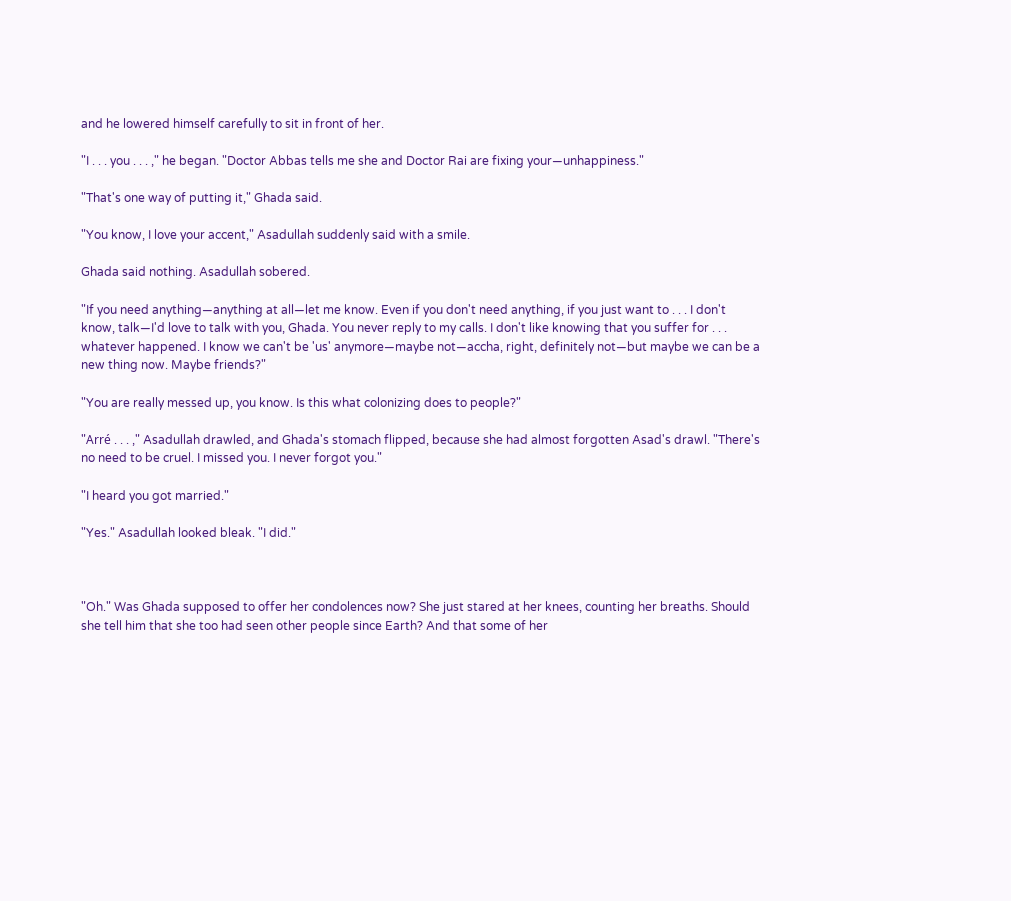and he lowered himself carefully to sit in front of her.

"I . . . you . . . ," he began. "Doctor Abbas tells me she and Doctor Rai are fixing your—unhappiness."

"That's one way of putting it," Ghada said.

"You know, I love your accent," Asadullah suddenly said with a smile.

Ghada said nothing. Asadullah sobered.

"If you need anything—anything at all—let me know. Even if you don't need anything, if you just want to . . . I don't know, talk—I'd love to talk with you, Ghada. You never reply to my calls. I don't like knowing that you suffer for . . . whatever happened. I know we can't be 'us' anymore—maybe not—accha, right, definitely not—but maybe we can be a new thing now. Maybe friends?"

"You are really messed up, you know. Is this what colonizing does to people?"

"Arré . . . ," Asadullah drawled, and Ghada's stomach flipped, because she had almost forgotten Asad's drawl. "There's no need to be cruel. I missed you. I never forgot you."

"I heard you got married."

"Yes." Asadullah looked bleak. "I did."



"Oh." Was Ghada supposed to offer her condolences now? She just stared at her knees, counting her breaths. Should she tell him that she too had seen other people since Earth? And that some of her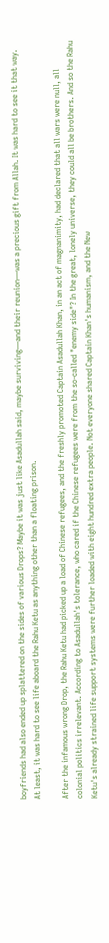boyfriends had also ended up splattered on the sides of various Drops? Maybe it was just like Asadullah said, maybe surviving—and their reunion—was a precious gift from Allah. It was hard to see it that way. At least, it was hard to see life aboard the Rahu Ketu as anything other than a floating prison.

After the infamous wrong Drop, the Rahu Ketu had picked up a load of Chinese refugees, and the freshly promoted Captain Asadullah Khan, in an act of magnanimity, had declared that all wars were null, all colonial politics irrelevant. According to Asadullah's tolerance, who cared if the Chinese refugees were from the so-called "enemy side"? In the great, lonely universe, they could all be brothers. And so the Rahu Ketu's already strained life support systems were further loaded with eight hundred extra people. Not everyone shared Captain Khan's humanism, and the New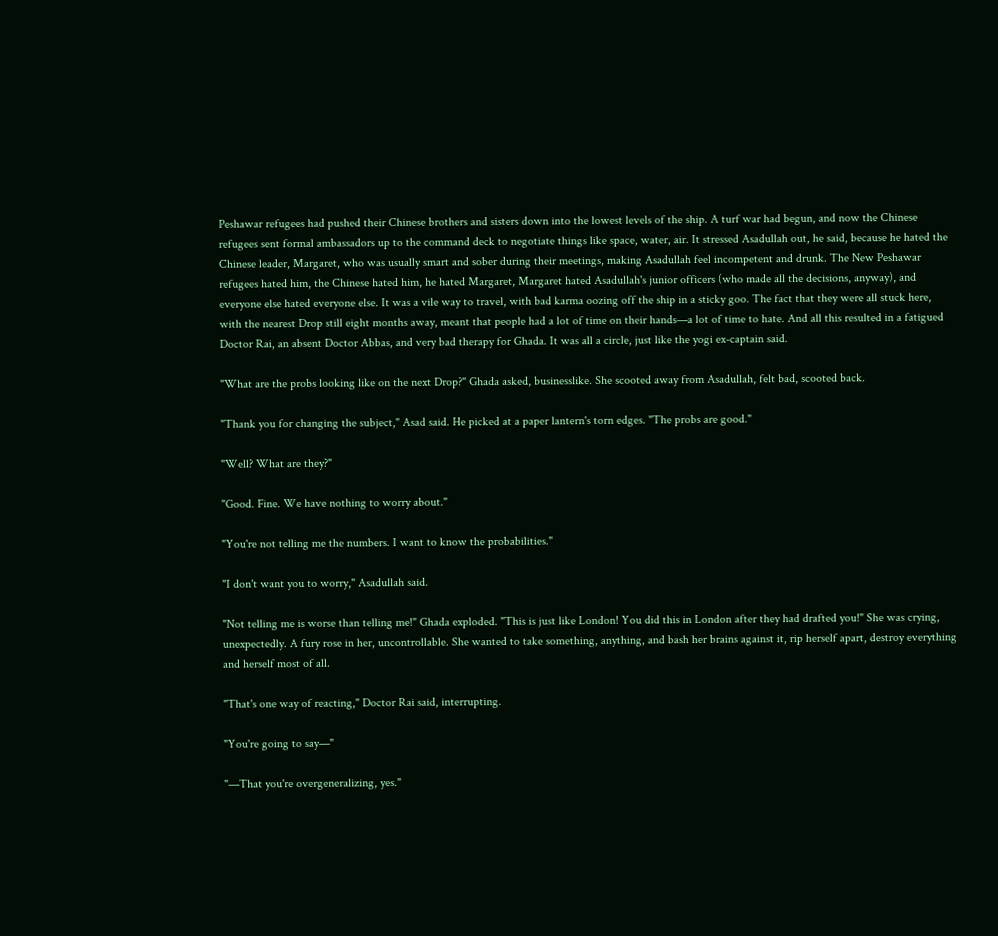Peshawar refugees had pushed their Chinese brothers and sisters down into the lowest levels of the ship. A turf war had begun, and now the Chinese refugees sent formal ambassadors up to the command deck to negotiate things like space, water, air. It stressed Asadullah out, he said, because he hated the Chinese leader, Margaret, who was usually smart and sober during their meetings, making Asadullah feel incompetent and drunk. The New Peshawar refugees hated him, the Chinese hated him, he hated Margaret, Margaret hated Asadullah's junior officers (who made all the decisions, anyway), and everyone else hated everyone else. It was a vile way to travel, with bad karma oozing off the ship in a sticky goo. The fact that they were all stuck here, with the nearest Drop still eight months away, meant that people had a lot of time on their hands—a lot of time to hate. And all this resulted in a fatigued Doctor Rai, an absent Doctor Abbas, and very bad therapy for Ghada. It was all a circle, just like the yogi ex-captain said.

"What are the probs looking like on the next Drop?" Ghada asked, businesslike. She scooted away from Asadullah, felt bad, scooted back.

"Thank you for changing the subject," Asad said. He picked at a paper lantern's torn edges. "The probs are good."

"Well? What are they?"

"Good. Fine. We have nothing to worry about."

"You're not telling me the numbers. I want to know the probabilities."

"I don't want you to worry," Asadullah said.

"Not telling me is worse than telling me!" Ghada exploded. "This is just like London! You did this in London after they had drafted you!" She was crying, unexpectedly. A fury rose in her, uncontrollable. She wanted to take something, anything, and bash her brains against it, rip herself apart, destroy everything and herself most of all.

"That's one way of reacting," Doctor Rai said, interrupting.

"You're going to say—"

"—That you're overgeneralizing, yes."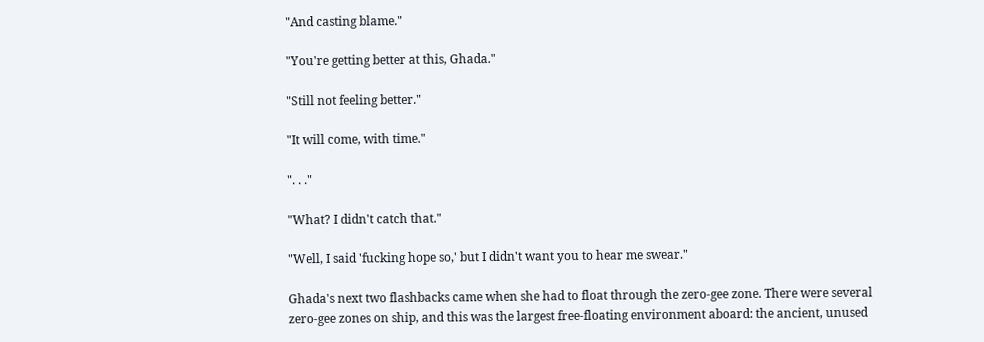"And casting blame."

"You're getting better at this, Ghada."

"Still not feeling better."

"It will come, with time."

". . ."

"What? I didn't catch that."

"Well, I said 'fucking hope so,' but I didn't want you to hear me swear."

Ghada's next two flashbacks came when she had to float through the zero-gee zone. There were several zero-gee zones on ship, and this was the largest free-floating environment aboard: the ancient, unused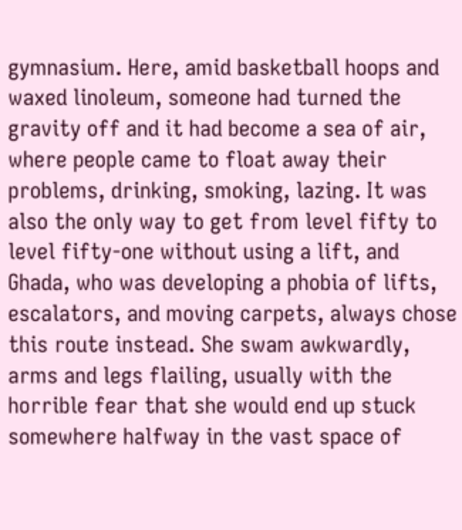gymnasium. Here, amid basketball hoops and waxed linoleum, someone had turned the gravity off and it had become a sea of air, where people came to float away their problems, drinking, smoking, lazing. It was also the only way to get from level fifty to level fifty-one without using a lift, and Ghada, who was developing a phobia of lifts, escalators, and moving carpets, always chose this route instead. She swam awkwardly, arms and legs flailing, usually with the horrible fear that she would end up stuck somewhere halfway in the vast space of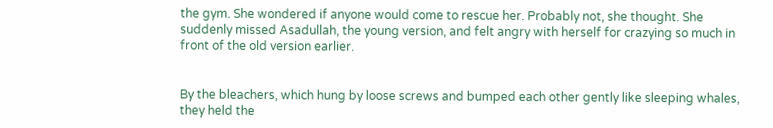the gym. She wondered if anyone would come to rescue her. Probably not, she thought. She suddenly missed Asadullah, the young version, and felt angry with herself for crazying so much in front of the old version earlier.


By the bleachers, which hung by loose screws and bumped each other gently like sleeping whales, they held the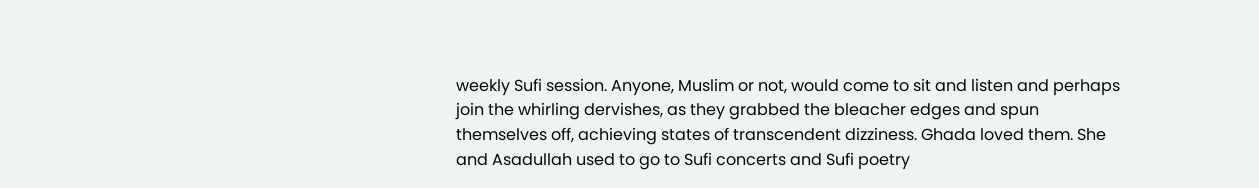weekly Sufi session. Anyone, Muslim or not, would come to sit and listen and perhaps join the whirling dervishes, as they grabbed the bleacher edges and spun themselves off, achieving states of transcendent dizziness. Ghada loved them. She and Asadullah used to go to Sufi concerts and Sufi poetry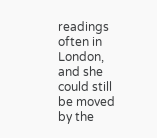readings often in London, and she could still be moved by the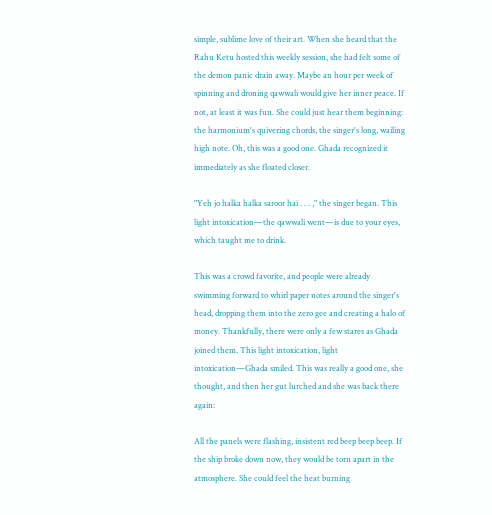simple, sublime love of their art. When she heard that the Rahu Ketu hosted this weekly session, she had felt some of the demon panic drain away. Maybe an hour per week of spinning and droning qawwali would give her inner peace. If not, at least it was fun. She could just hear them beginning: the harmonium's quivering chords, the singer's long, wailing high note. Oh, this was a good one. Ghada recognized it immediately as she floated closer.

"Yeh jo halka halka saroor hai . . . ," the singer began. This light intoxication—the qawwali went—is due to your eyes, which taught me to drink.

This was a crowd favorite, and people were already swimming forward to whirl paper notes around the singer's head, dropping them into the zero gee and creating a halo of money. Thankfully, there were only a few stares as Ghada joined them. This light intoxication, light intoxication—Ghada smiled. This was really a good one, she thought, and then her gut lurched and she was back there again:

All the panels were flashing, insistent red beep beep beep. If the ship broke down now, they would be torn apart in the atmosphere. She could feel the heat burning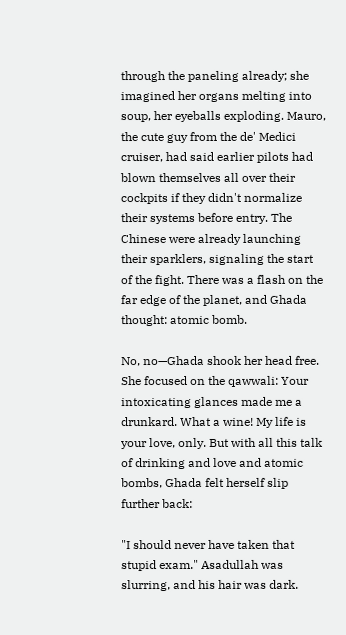through the paneling already; she imagined her organs melting into soup, her eyeballs exploding. Mauro, the cute guy from the de' Medici cruiser, had said earlier pilots had blown themselves all over their cockpits if they didn't normalize their systems before entry. The Chinese were already launching their sparklers, signaling the start of the fight. There was a flash on the far edge of the planet, and Ghada thought: atomic bomb.

No, no—Ghada shook her head free. She focused on the qawwali: Your intoxicating glances made me a drunkard. What a wine! My life is your love, only. But with all this talk of drinking and love and atomic bombs, Ghada felt herself slip further back:

"I should never have taken that stupid exam." Asadullah was slurring, and his hair was dark.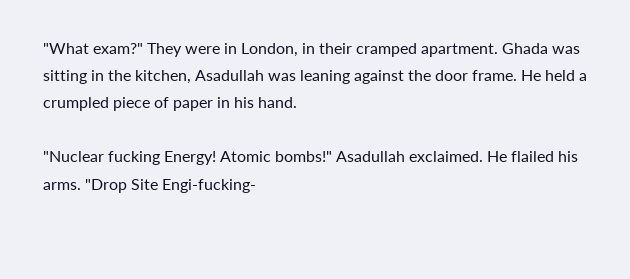"What exam?" They were in London, in their cramped apartment. Ghada was sitting in the kitchen, Asadullah was leaning against the door frame. He held a crumpled piece of paper in his hand.

"Nuclear fucking Energy! Atomic bombs!" Asadullah exclaimed. He flailed his arms. "Drop Site Engi-fucking-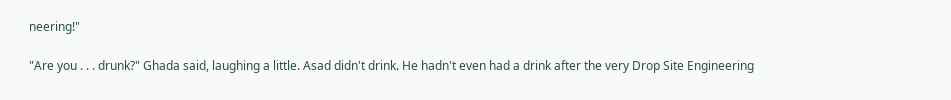neering!"

"Are you . . . drunk?" Ghada said, laughing a little. Asad didn't drink. He hadn't even had a drink after the very Drop Site Engineering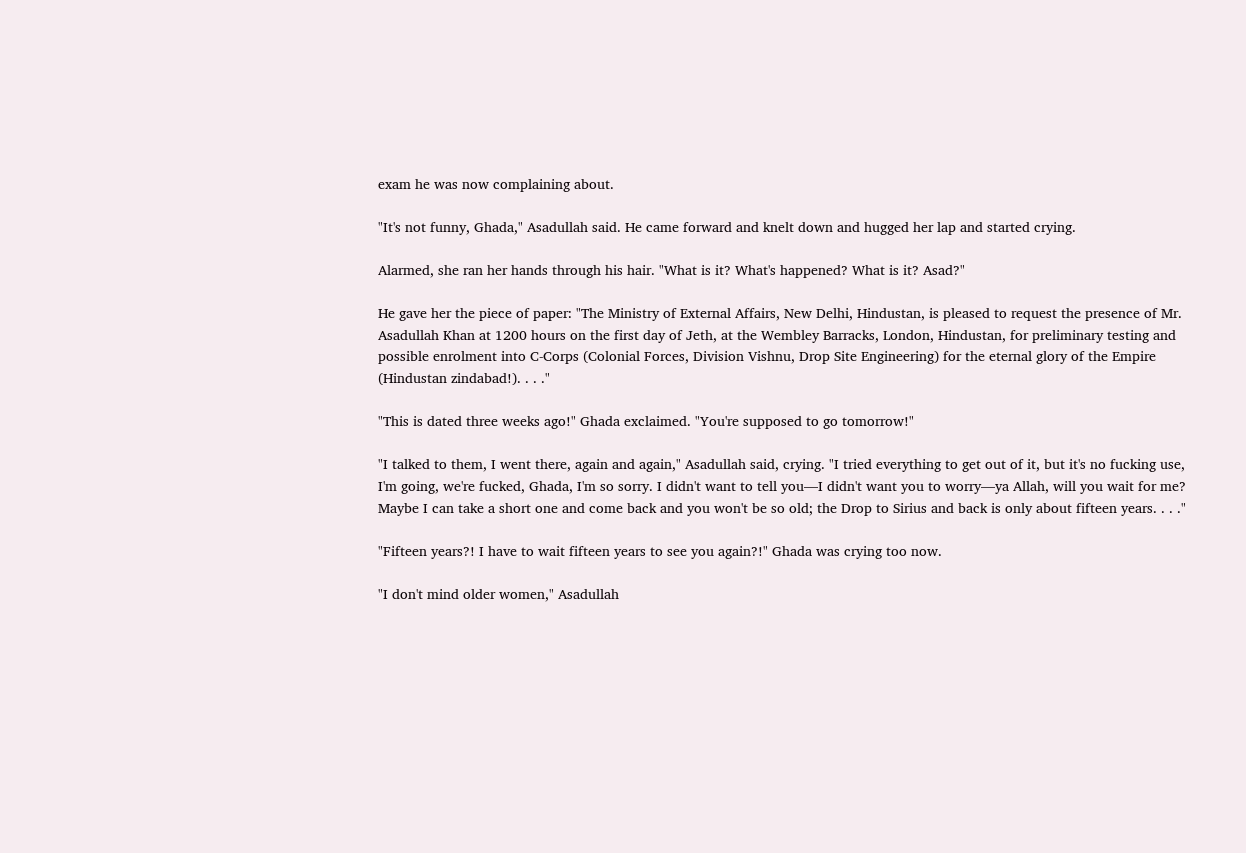exam he was now complaining about.

"It's not funny, Ghada," Asadullah said. He came forward and knelt down and hugged her lap and started crying.

Alarmed, she ran her hands through his hair. "What is it? What's happened? What is it? Asad?"

He gave her the piece of paper: "The Ministry of External Affairs, New Delhi, Hindustan, is pleased to request the presence of Mr. Asadullah Khan at 1200 hours on the first day of Jeth, at the Wembley Barracks, London, Hindustan, for preliminary testing and possible enrolment into C-Corps (Colonial Forces, Division Vishnu, Drop Site Engineering) for the eternal glory of the Empire (Hindustan zindabad!). . . ."

"This is dated three weeks ago!" Ghada exclaimed. "You're supposed to go tomorrow!"

"I talked to them, I went there, again and again," Asadullah said, crying. "I tried everything to get out of it, but it's no fucking use, I'm going, we're fucked, Ghada, I'm so sorry. I didn't want to tell you—I didn't want you to worry—ya Allah, will you wait for me? Maybe I can take a short one and come back and you won't be so old; the Drop to Sirius and back is only about fifteen years. . . ."

"Fifteen years?! I have to wait fifteen years to see you again?!" Ghada was crying too now.

"I don't mind older women," Asadullah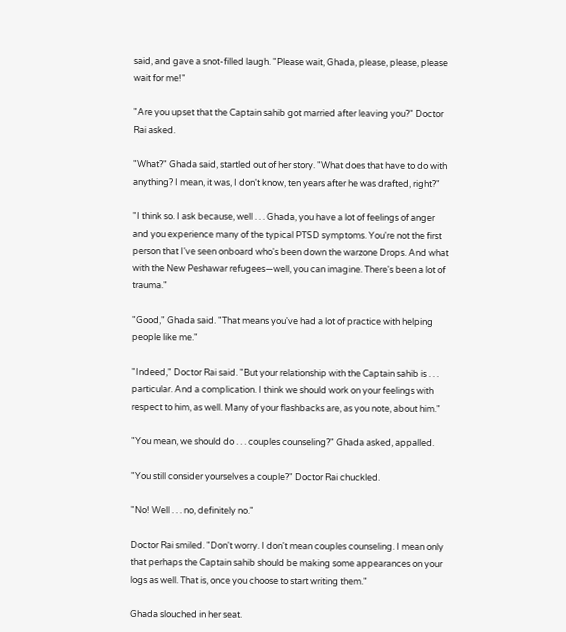said, and gave a snot-filled laugh. "Please wait, Ghada, please, please, please wait for me!"

"Are you upset that the Captain sahib got married after leaving you?" Doctor Rai asked.

"What?" Ghada said, startled out of her story. "What does that have to do with anything? I mean, it was, I don't know, ten years after he was drafted, right?"

"I think so. I ask because, well . . . Ghada, you have a lot of feelings of anger and you experience many of the typical PTSD symptoms. You're not the first person that I've seen onboard who's been down the warzone Drops. And what with the New Peshawar refugees—well, you can imagine. There's been a lot of trauma."

"Good," Ghada said. "That means you've had a lot of practice with helping people like me."

"Indeed," Doctor Rai said. "But your relationship with the Captain sahib is . . . particular. And a complication. I think we should work on your feelings with respect to him, as well. Many of your flashbacks are, as you note, about him."

"You mean, we should do . . . couples counseling?" Ghada asked, appalled.

"You still consider yourselves a couple?" Doctor Rai chuckled.

"No! Well . . . no, definitely no."

Doctor Rai smiled. "Don't worry. I don't mean couples counseling. I mean only that perhaps the Captain sahib should be making some appearances on your logs as well. That is, once you choose to start writing them."

Ghada slouched in her seat.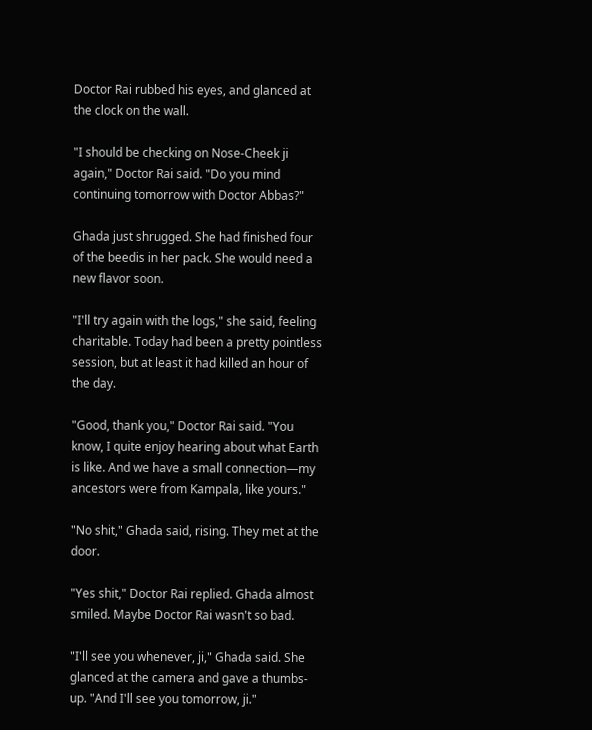Doctor Rai rubbed his eyes, and glanced at the clock on the wall.

"I should be checking on Nose-Cheek ji again," Doctor Rai said. "Do you mind continuing tomorrow with Doctor Abbas?"

Ghada just shrugged. She had finished four of the beedis in her pack. She would need a new flavor soon.

"I'll try again with the logs," she said, feeling charitable. Today had been a pretty pointless session, but at least it had killed an hour of the day.

"Good, thank you," Doctor Rai said. "You know, I quite enjoy hearing about what Earth is like. And we have a small connection—my ancestors were from Kampala, like yours."

"No shit," Ghada said, rising. They met at the door.

"Yes shit," Doctor Rai replied. Ghada almost smiled. Maybe Doctor Rai wasn't so bad.

"I'll see you whenever, ji," Ghada said. She glanced at the camera and gave a thumbs-up. "And I'll see you tomorrow, ji."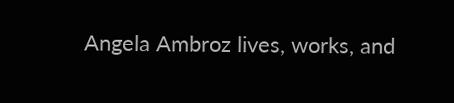Angela Ambroz lives, works, and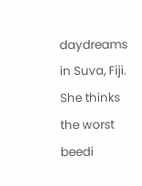daydreams in Suva, Fiji. She thinks the worst beedi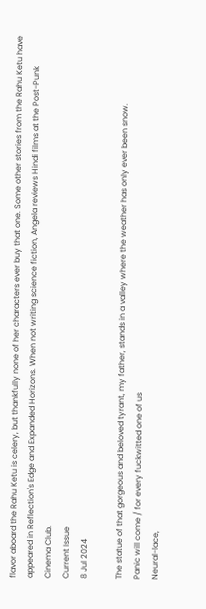flavor aboard the Rahu Ketu is celery, but thankfully none of her characters ever buy that one. Some other stories from the Rahu Ketu have appeared in Reflection's Edge and Expanded Horizons. When not writing science fiction, Angela reviews Hindi films at the Post-Punk Cinema Club.
Current Issue
8 Jul 2024

The statue of that gorgeous and beloved tyrant, my father, stands in a valley where the weather has only ever been snow.
Panic will come / for every fuckwitted one of us
Neural-lace,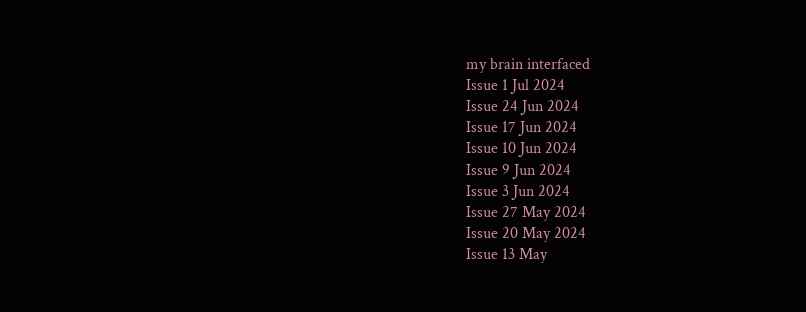my brain interfaced
Issue 1 Jul 2024
Issue 24 Jun 2024
Issue 17 Jun 2024
Issue 10 Jun 2024
Issue 9 Jun 2024
Issue 3 Jun 2024
Issue 27 May 2024
Issue 20 May 2024
Issue 13 May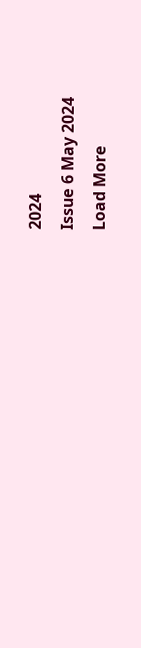2024
Issue 6 May 2024
Load More